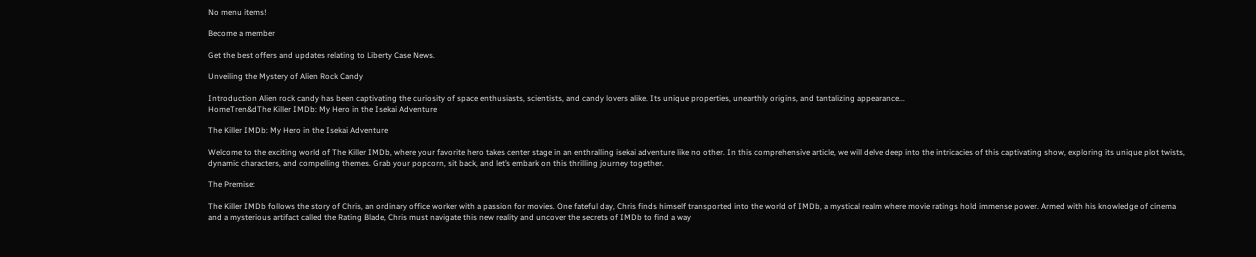No menu items!

Become a member

Get the best offers and updates relating to Liberty Case News.

Unveiling the Mystery of Alien Rock Candy

Introduction Alien rock candy has been captivating the curiosity of space enthusiasts, scientists, and candy lovers alike. Its unique properties, unearthly origins, and tantalizing appearance...
HomeTren&dThe Killer IMDb: My Hero in the Isekai Adventure

The Killer IMDb: My Hero in the Isekai Adventure

Welcome to the exciting world of The Killer IMDb, where your favorite hero takes center stage in an enthralling isekai adventure like no other. In this comprehensive article, we will delve deep into the intricacies of this captivating show, exploring its unique plot twists, dynamic characters, and compelling themes. Grab your popcorn, sit back, and let’s embark on this thrilling journey together.

The Premise:

The Killer IMDb follows the story of Chris, an ordinary office worker with a passion for movies. One fateful day, Chris finds himself transported into the world of IMDb, a mystical realm where movie ratings hold immense power. Armed with his knowledge of cinema and a mysterious artifact called the Rating Blade, Chris must navigate this new reality and uncover the secrets of IMDb to find a way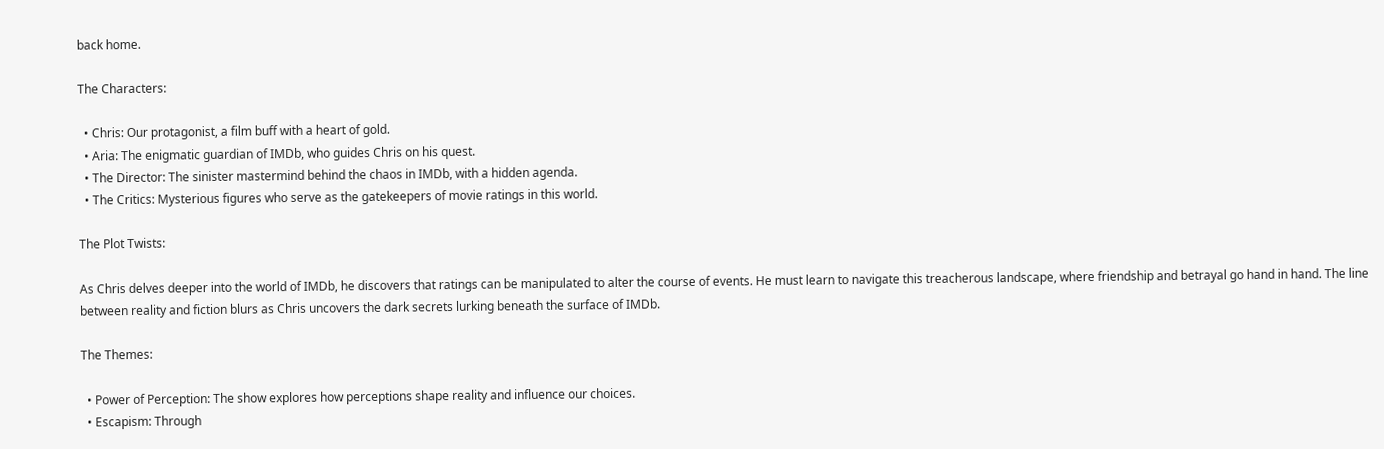back home.

The Characters:

  • Chris: Our protagonist, a film buff with a heart of gold.
  • Aria: The enigmatic guardian of IMDb, who guides Chris on his quest.
  • The Director: The sinister mastermind behind the chaos in IMDb, with a hidden agenda.
  • The Critics: Mysterious figures who serve as the gatekeepers of movie ratings in this world.

The Plot Twists:

As Chris delves deeper into the world of IMDb, he discovers that ratings can be manipulated to alter the course of events. He must learn to navigate this treacherous landscape, where friendship and betrayal go hand in hand. The line between reality and fiction blurs as Chris uncovers the dark secrets lurking beneath the surface of IMDb.

The Themes:

  • Power of Perception: The show explores how perceptions shape reality and influence our choices.
  • Escapism: Through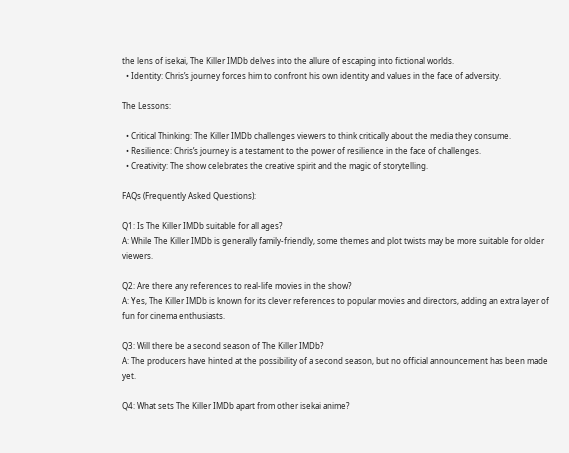the lens of isekai, The Killer IMDb delves into the allure of escaping into fictional worlds.
  • Identity: Chris’s journey forces him to confront his own identity and values in the face of adversity.

The Lessons:

  • Critical Thinking: The Killer IMDb challenges viewers to think critically about the media they consume.
  • Resilience: Chris’s journey is a testament to the power of resilience in the face of challenges.
  • Creativity: The show celebrates the creative spirit and the magic of storytelling.

FAQs (Frequently Asked Questions):

Q1: Is The Killer IMDb suitable for all ages?
A: While The Killer IMDb is generally family-friendly, some themes and plot twists may be more suitable for older viewers.

Q2: Are there any references to real-life movies in the show?
A: Yes, The Killer IMDb is known for its clever references to popular movies and directors, adding an extra layer of fun for cinema enthusiasts.

Q3: Will there be a second season of The Killer IMDb?
A: The producers have hinted at the possibility of a second season, but no official announcement has been made yet.

Q4: What sets The Killer IMDb apart from other isekai anime?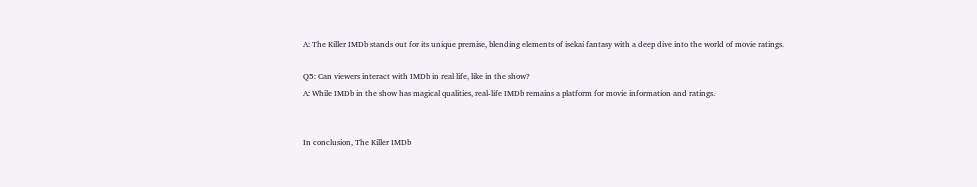A: The Killer IMDb stands out for its unique premise, blending elements of isekai fantasy with a deep dive into the world of movie ratings.

Q5: Can viewers interact with IMDb in real life, like in the show?
A: While IMDb in the show has magical qualities, real-life IMDb remains a platform for movie information and ratings.


In conclusion, The Killer IMDb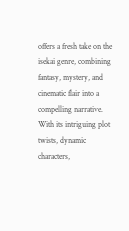offers a fresh take on the isekai genre, combining fantasy, mystery, and cinematic flair into a compelling narrative. With its intriguing plot twists, dynamic characters,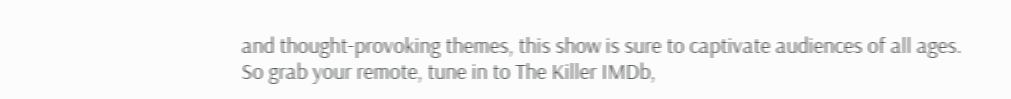and thought-provoking themes, this show is sure to captivate audiences of all ages. So grab your remote, tune in to The Killer IMDb,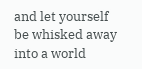and let yourself be whisked away into a world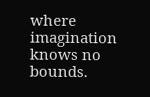where imagination knows no bounds.